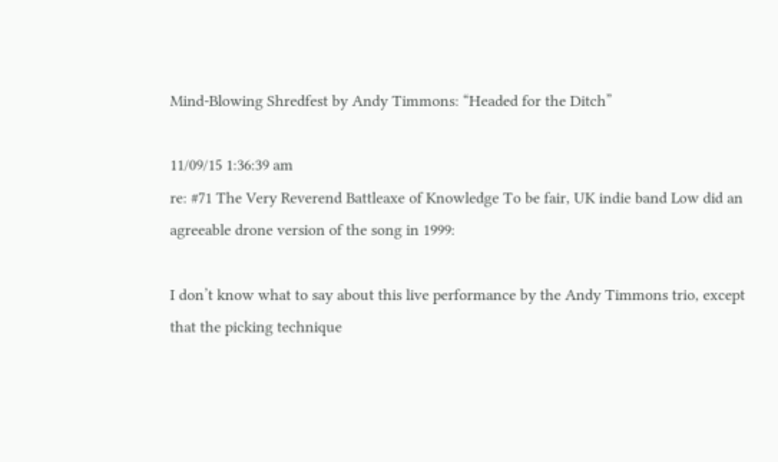Mind-Blowing Shredfest by Andy Timmons: “Headed for the Ditch”

11/09/15 1:36:39 am
re: #71 The Very Reverend Battleaxe of Knowledge To be fair, UK indie band Low did an agreeable drone version of the song in 1999:

I don’t know what to say about this live performance by the Andy Timmons trio, except that the picking technique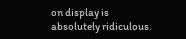on display is absolutely ridiculous.